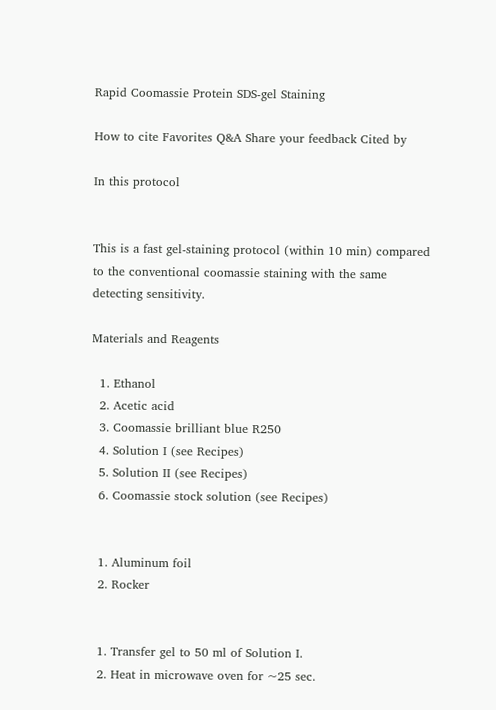Rapid Coomassie Protein SDS-gel Staining

How to cite Favorites Q&A Share your feedback Cited by

In this protocol


This is a fast gel-staining protocol (within 10 min) compared to the conventional coomassie staining with the same detecting sensitivity.

Materials and Reagents

  1. Ethanol
  2. Acetic acid
  3. Coomassie brilliant blue R250
  4. Solution I (see Recipes)
  5. Solution II (see Recipes)
  6. Coomassie stock solution (see Recipes)


  1. Aluminum foil
  2. Rocker


  1. Transfer gel to 50 ml of Solution I.
  2. Heat in microwave oven for ~25 sec.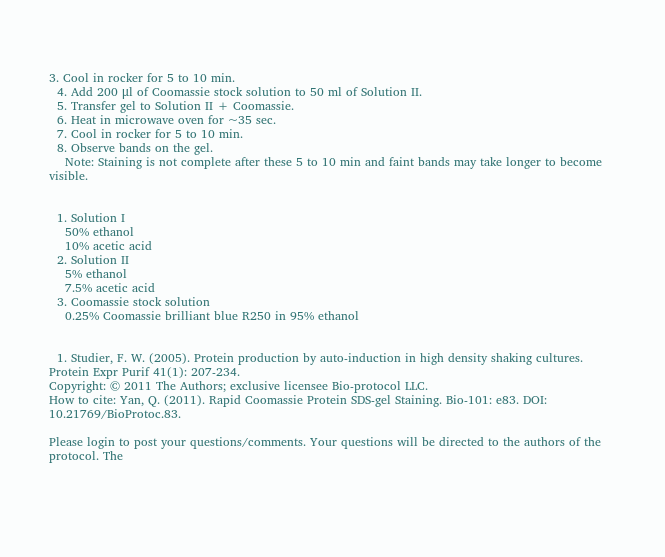3. Cool in rocker for 5 to 10 min.
  4. Add 200 μl of Coomassie stock solution to 50 ml of Solution II.
  5. Transfer gel to Solution II + Coomassie.
  6. Heat in microwave oven for ~35 sec.
  7. Cool in rocker for 5 to 10 min.
  8. Observe bands on the gel.
    Note: Staining is not complete after these 5 to 10 min and faint bands may take longer to become visible.


  1. Solution I
    50% ethanol
    10% acetic acid
  2. Solution II
    5% ethanol
    7.5% acetic acid
  3. Coomassie stock solution
    0.25% Coomassie brilliant blue R250 in 95% ethanol


  1. Studier, F. W. (2005). Protein production by auto-induction in high density shaking cultures. Protein Expr Purif 41(1): 207-234.
Copyright: © 2011 The Authors; exclusive licensee Bio-protocol LLC.
How to cite: Yan, Q. (2011). Rapid Coomassie Protein SDS-gel Staining. Bio-101: e83. DOI: 10.21769/BioProtoc.83.

Please login to post your questions/comments. Your questions will be directed to the authors of the protocol. The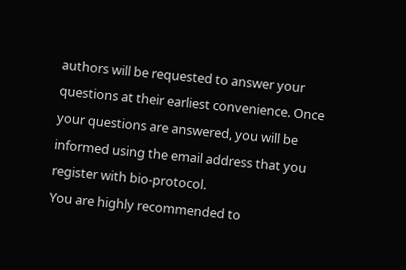authors will be requested to answer your questions at their earliest convenience. Once your questions are answered, you will be informed using the email address that you register with bio-protocol.
You are highly recommended to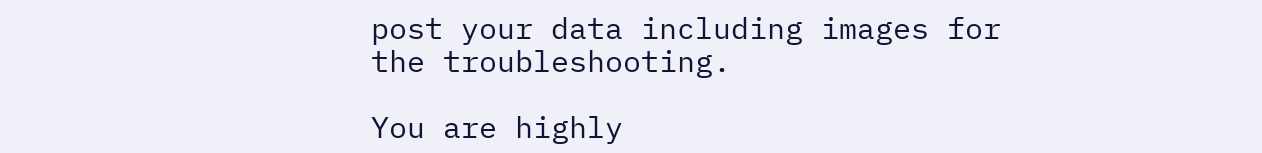post your data including images for the troubleshooting.

You are highly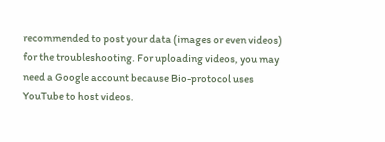recommended to post your data (images or even videos) for the troubleshooting. For uploading videos, you may need a Google account because Bio-protocol uses YouTube to host videos.